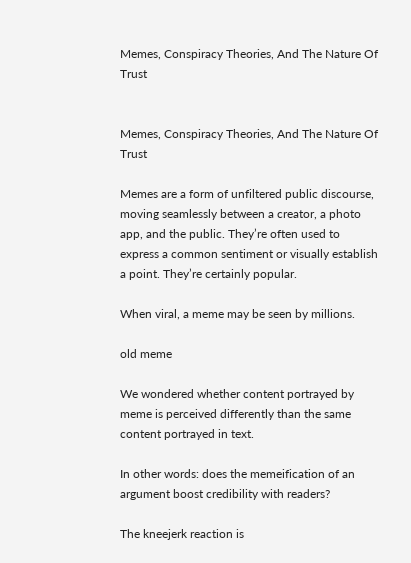Memes, Conspiracy Theories, And The Nature Of Trust


Memes, Conspiracy Theories, And The Nature Of Trust

Memes are a form of unfiltered public discourse, moving seamlessly between a creator, a photo app, and the public. They’re often used to express a common sentiment or visually establish a point. They’re certainly popular.

When viral, a meme may be seen by millions.

old meme

We wondered whether content portrayed by meme is perceived differently than the same content portrayed in text.

In other words: does the memeification of an argument boost credibility with readers?

The kneejerk reaction is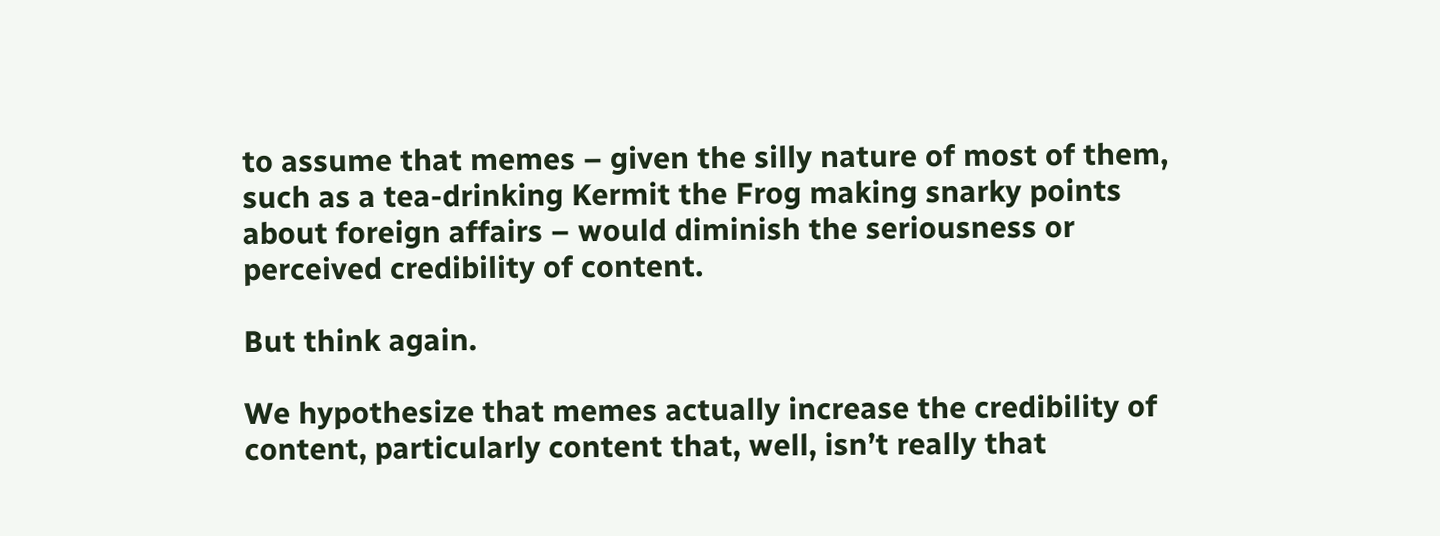to assume that memes – given the silly nature of most of them, such as a tea-drinking Kermit the Frog making snarky points about foreign affairs – would diminish the seriousness or perceived credibility of content.

But think again.

We hypothesize that memes actually increase the credibility of content, particularly content that, well, isn’t really that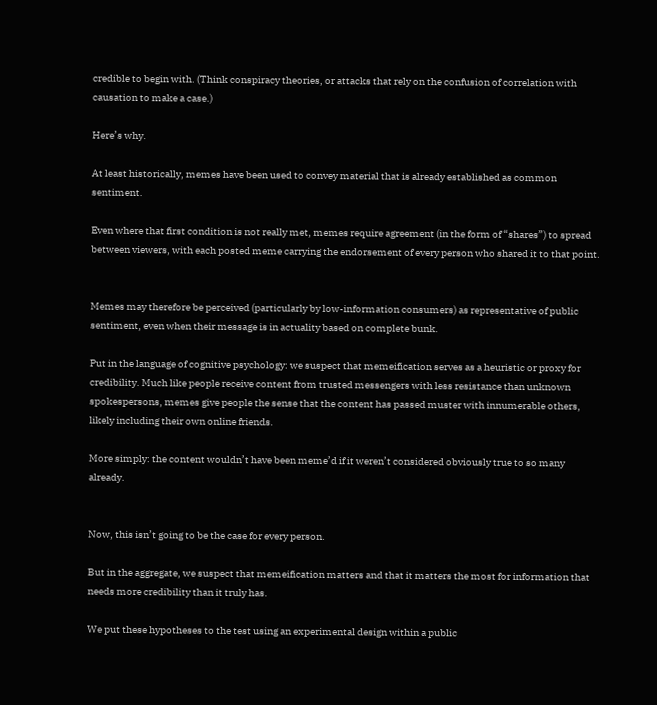credible to begin with. (Think conspiracy theories, or attacks that rely on the confusion of correlation with causation to make a case.)

Here’s why.

At least historically, memes have been used to convey material that is already established as common sentiment.

Even where that first condition is not really met, memes require agreement (in the form of “shares”) to spread between viewers, with each posted meme carrying the endorsement of every person who shared it to that point.


Memes may therefore be perceived (particularly by low-information consumers) as representative of public sentiment, even when their message is in actuality based on complete bunk.

Put in the language of cognitive psychology: we suspect that memeification serves as a heuristic or proxy for credibility. Much like people receive content from trusted messengers with less resistance than unknown spokespersons, memes give people the sense that the content has passed muster with innumerable others, likely including their own online friends.

More simply: the content wouldn’t have been meme’d if it weren’t considered obviously true to so many already.


Now, this isn’t going to be the case for every person.

But in the aggregate, we suspect that memeification matters and that it matters the most for information that needs more credibility than it truly has.

We put these hypotheses to the test using an experimental design within a public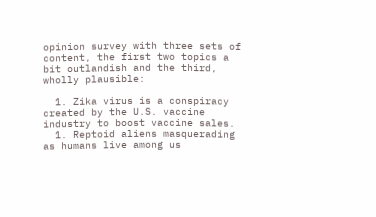opinion survey with three sets of content, the first two topics a bit outlandish and the third, wholly plausible:

  1. Zika virus is a conspiracy created by the U.S. vaccine industry to boost vaccine sales.
  1. Reptoid aliens masquerading as humans live among us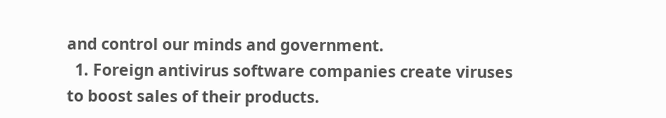and control our minds and government.
  1. Foreign antivirus software companies create viruses to boost sales of their products.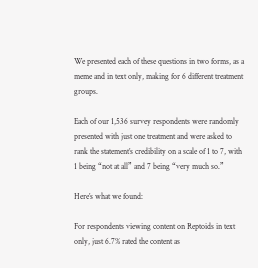We presented each of these questions in two forms, as a meme and in text only, making for 6 different treatment groups.

Each of our 1,536 survey respondents were randomly presented with just one treatment and were asked to rank the statement’s credibility on a scale of 1 to 7, with 1 being “not at all” and 7 being “very much so.”

Here’s what we found:

For respondents viewing content on Reptoids in text only, just 6.7% rated the content as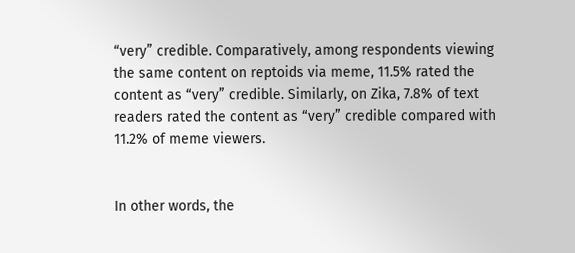“very” credible. Comparatively, among respondents viewing the same content on reptoids via meme, 11.5% rated the content as “very” credible. Similarly, on Zika, 7.8% of text readers rated the content as “very” credible compared with 11.2% of meme viewers.


In other words, the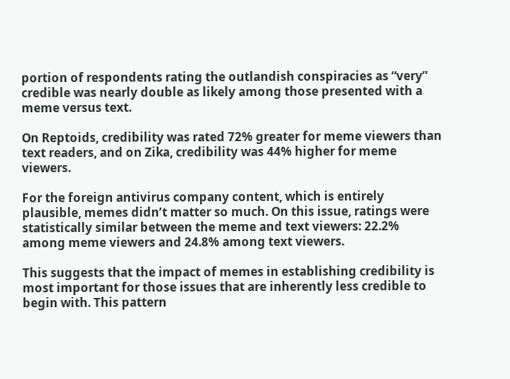portion of respondents rating the outlandish conspiracies as “very” credible was nearly double as likely among those presented with a meme versus text.

On Reptoids, credibility was rated 72% greater for meme viewers than text readers, and on Zika, credibility was 44% higher for meme viewers.

For the foreign antivirus company content, which is entirely plausible, memes didn’t matter so much. On this issue, ratings were statistically similar between the meme and text viewers: 22.2% among meme viewers and 24.8% among text viewers.

This suggests that the impact of memes in establishing credibility is most important for those issues that are inherently less credible to begin with. This pattern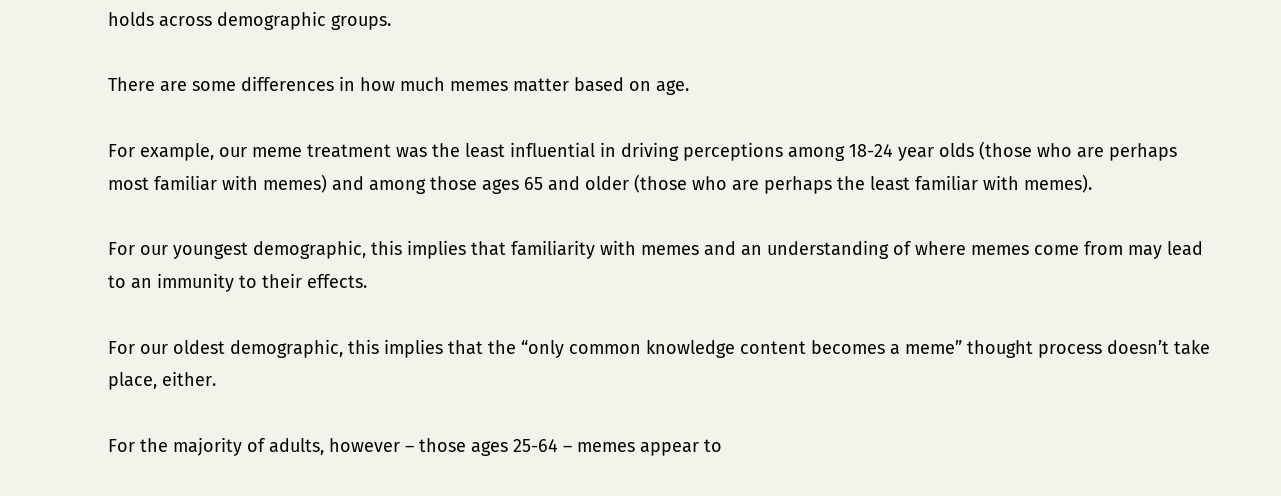holds across demographic groups.

There are some differences in how much memes matter based on age.

For example, our meme treatment was the least influential in driving perceptions among 18-24 year olds (those who are perhaps most familiar with memes) and among those ages 65 and older (those who are perhaps the least familiar with memes).

For our youngest demographic, this implies that familiarity with memes and an understanding of where memes come from may lead to an immunity to their effects.

For our oldest demographic, this implies that the “only common knowledge content becomes a meme” thought process doesn’t take place, either.

For the majority of adults, however – those ages 25-64 – memes appear to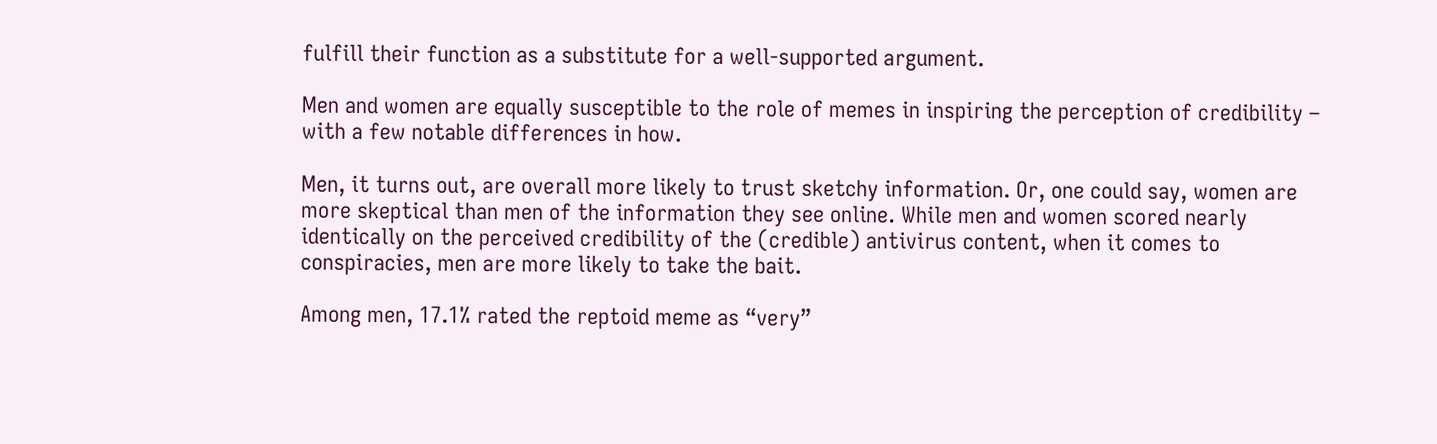fulfill their function as a substitute for a well-supported argument.

Men and women are equally susceptible to the role of memes in inspiring the perception of credibility – with a few notable differences in how.

Men, it turns out, are overall more likely to trust sketchy information. Or, one could say, women are more skeptical than men of the information they see online. While men and women scored nearly identically on the perceived credibility of the (credible) antivirus content, when it comes to conspiracies, men are more likely to take the bait.

Among men, 17.1% rated the reptoid meme as “very”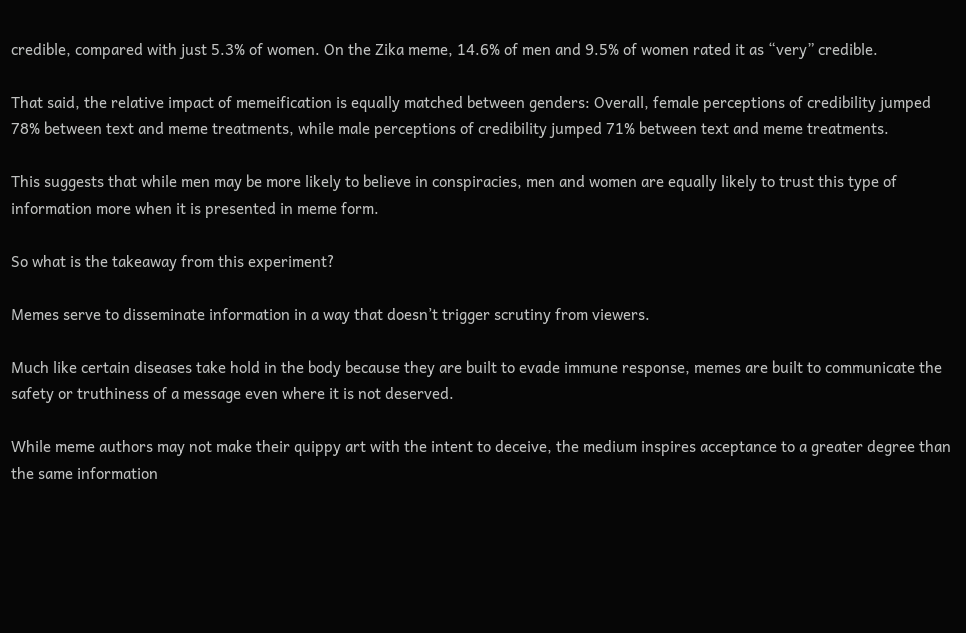credible, compared with just 5.3% of women. On the Zika meme, 14.6% of men and 9.5% of women rated it as “very” credible.

That said, the relative impact of memeification is equally matched between genders: Overall, female perceptions of credibility jumped 78% between text and meme treatments, while male perceptions of credibility jumped 71% between text and meme treatments.

This suggests that while men may be more likely to believe in conspiracies, men and women are equally likely to trust this type of information more when it is presented in meme form.

So what is the takeaway from this experiment?

Memes serve to disseminate information in a way that doesn’t trigger scrutiny from viewers.

Much like certain diseases take hold in the body because they are built to evade immune response, memes are built to communicate the safety or truthiness of a message even where it is not deserved.

While meme authors may not make their quippy art with the intent to deceive, the medium inspires acceptance to a greater degree than the same information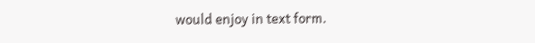would enjoy in text form.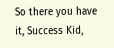So there you have it, Success Kid,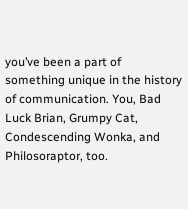you’ve been a part of something unique in the history of communication. You, Bad Luck Brian, Grumpy Cat, Condescending Wonka, and Philosoraptor, too.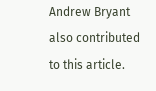Andrew Bryant also contributed to this article.